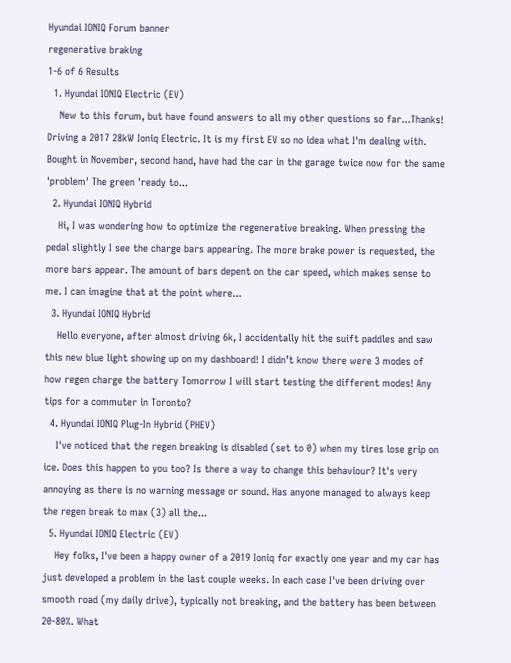Hyundai IONIQ Forum banner
regenerative braking
1-6 of 6 Results
  1. Hyundai IONIQ Electric (EV)
    New to this forum, but have found answers to all my other questions so far...Thanks! Driving a 2017 28kW Ioniq Electric. It is my first EV so no idea what I'm dealing with. Bought in November, second hand, have had the car in the garage twice now for the same 'problem' The green 'ready to...
  2. Hyundai IONIQ Hybrid
    Hi, I was wondering how to optimize the regenerative breaking. When pressing the pedal slightly I see the charge bars appearing. The more brake power is requested, the more bars appear. The amount of bars depent on the car speed, which makes sense to me. I can imagine that at the point where...
  3. Hyundai IONIQ Hybrid
    Hello everyone, after almost driving 6k, I accidentally hit the suift paddles and saw this new blue light showing up on my dashboard! I didn’t know there were 3 modes of how regen charge the battery Tomorrow I will start testing the different modes! Any tips for a commuter in Toronto?
  4. Hyundai IONIQ Plug-In Hybrid (PHEV)
    I've noticed that the regen breaking is disabled (set to 0) when my tires lose grip on ice. Does this happen to you too? Is there a way to change this behaviour? It's very annoying as there is no warning message or sound. Has anyone managed to always keep the regen break to max (3) all the...
  5. Hyundai IONIQ Electric (EV)
    Hey folks, I've been a happy owner of a 2019 Ioniq for exactly one year and my car has just developed a problem in the last couple weeks. In each case I've been driving over smooth road (my daily drive), typically not breaking, and the battery has been between 20-80%. What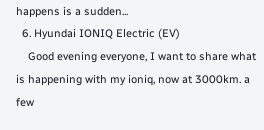happens is a sudden...
  6. Hyundai IONIQ Electric (EV)
    Good evening everyone, I want to share what is happening with my ioniq, now at 3000km. a few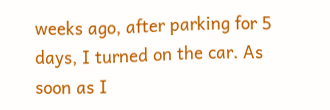weeks ago, after parking for 5 days, I turned on the car. As soon as I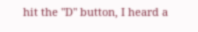hit the "D" button, I heard a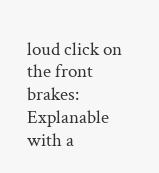loud click on the front brakes: Explanable with a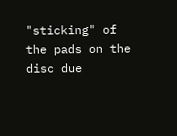"sticking" of the pads on the disc due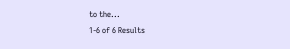to the...
1-6 of 6 Results